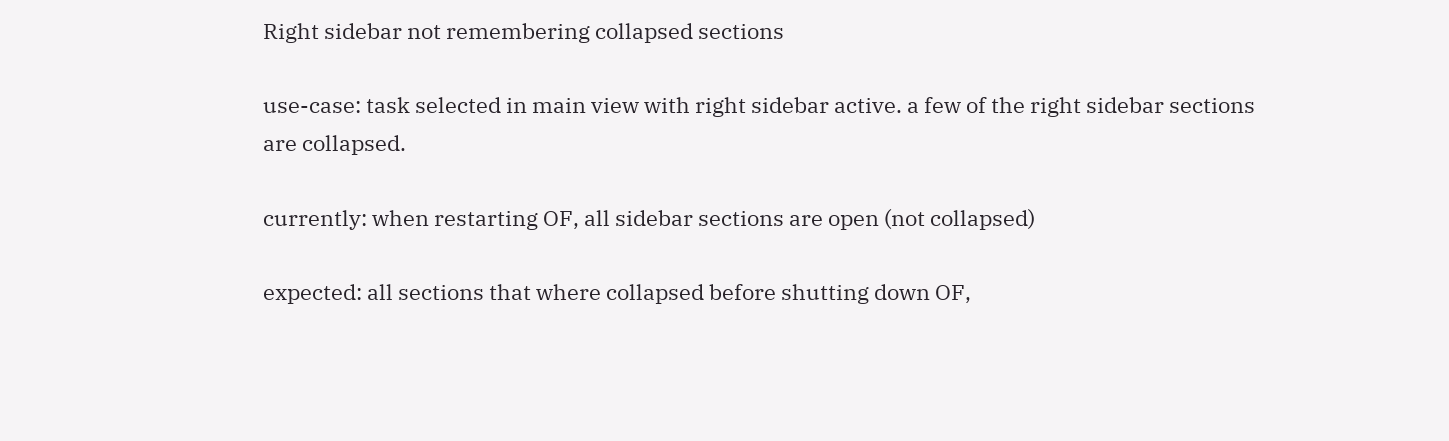Right sidebar not remembering collapsed sections

use-case: task selected in main view with right sidebar active. a few of the right sidebar sections are collapsed.

currently: when restarting OF, all sidebar sections are open (not collapsed)

expected: all sections that where collapsed before shutting down OF,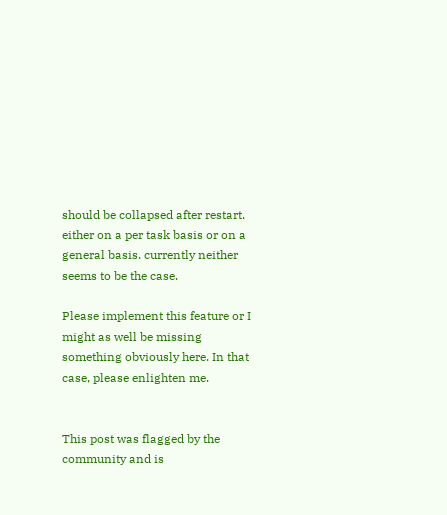should be collapsed after restart. either on a per task basis or on a general basis. currently neither seems to be the case.

Please implement this feature or I might as well be missing something obviously here. In that case, please enlighten me.


This post was flagged by the community and is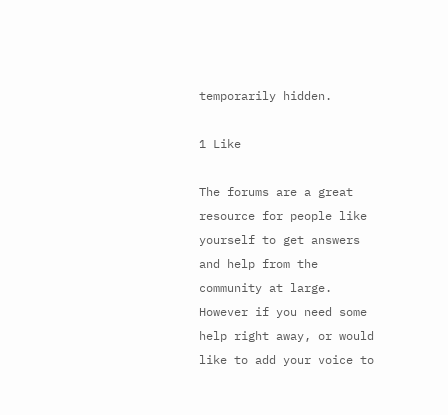temporarily hidden.

1 Like

The forums are a great resource for people like yourself to get answers and help from the community at large. However if you need some help right away, or would like to add your voice to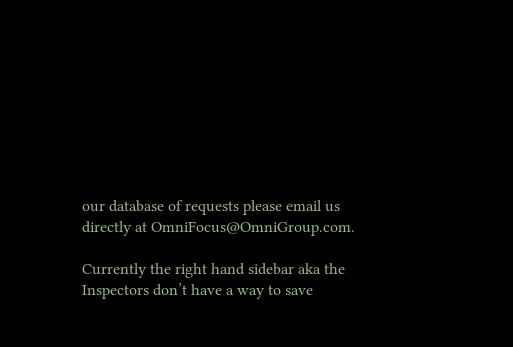our database of requests please email us directly at OmniFocus@OmniGroup.com.

Currently the right hand sidebar aka the Inspectors don’t have a way to save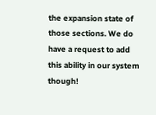the expansion state of those sections. We do have a request to add this ability in our system though!